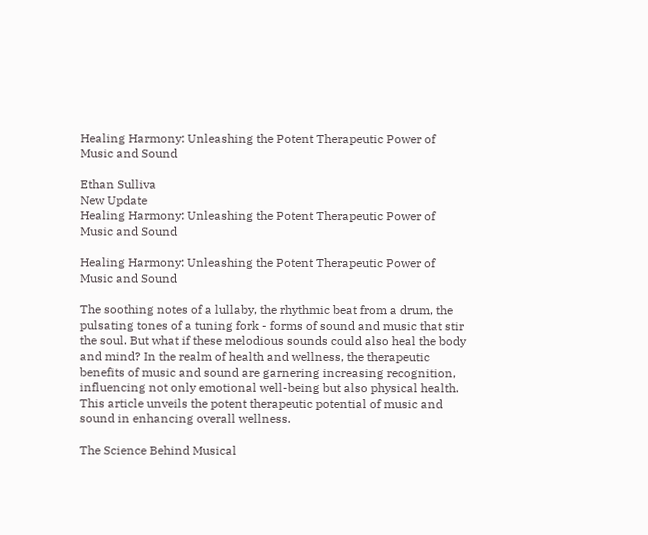Healing Harmony: Unleashing the Potent Therapeutic Power of Music and Sound

Ethan Sulliva
New Update
Healing Harmony: Unleashing the Potent Therapeutic Power of Music and Sound

Healing Harmony: Unleashing the Potent Therapeutic Power of Music and Sound

The soothing notes of a lullaby, the rhythmic beat from a drum, the pulsating tones of a tuning fork - forms of sound and music that stir the soul. But what if these melodious sounds could also heal the body and mind? In the realm of health and wellness, the therapeutic benefits of music and sound are garnering increasing recognition, influencing not only emotional well-being but also physical health. This article unveils the potent therapeutic potential of music and sound in enhancing overall wellness.

The Science Behind Musical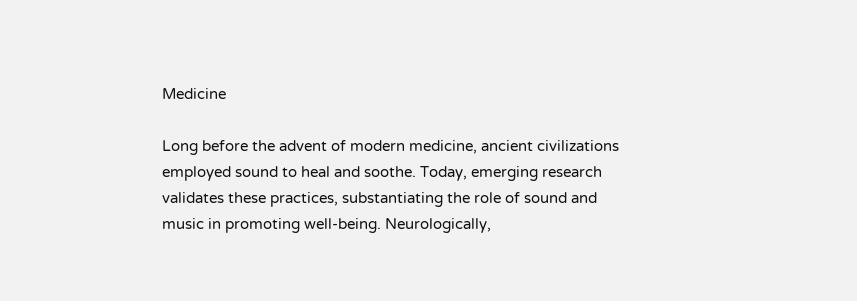Medicine

Long before the advent of modern medicine, ancient civilizations employed sound to heal and soothe. Today, emerging research validates these practices, substantiating the role of sound and music in promoting well-being. Neurologically,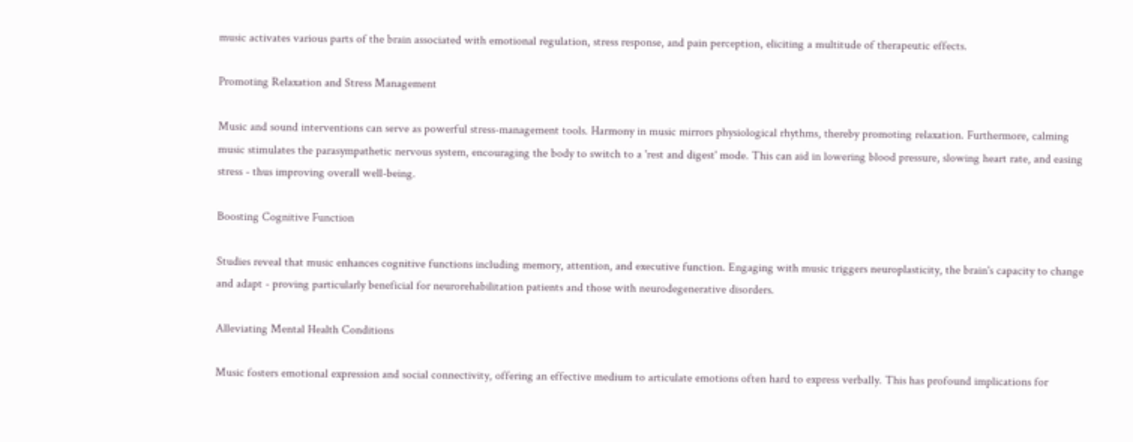music activates various parts of the brain associated with emotional regulation, stress response, and pain perception, eliciting a multitude of therapeutic effects.

Promoting Relaxation and Stress Management

Music and sound interventions can serve as powerful stress-management tools. Harmony in music mirrors physiological rhythms, thereby promoting relaxation. Furthermore, calming music stimulates the parasympathetic nervous system, encouraging the body to switch to a 'rest and digest' mode. This can aid in lowering blood pressure, slowing heart rate, and easing stress - thus improving overall well-being.

Boosting Cognitive Function

Studies reveal that music enhances cognitive functions including memory, attention, and executive function. Engaging with music triggers neuroplasticity, the brain's capacity to change and adapt - proving particularly beneficial for neurorehabilitation patients and those with neurodegenerative disorders.

Alleviating Mental Health Conditions

Music fosters emotional expression and social connectivity, offering an effective medium to articulate emotions often hard to express verbally. This has profound implications for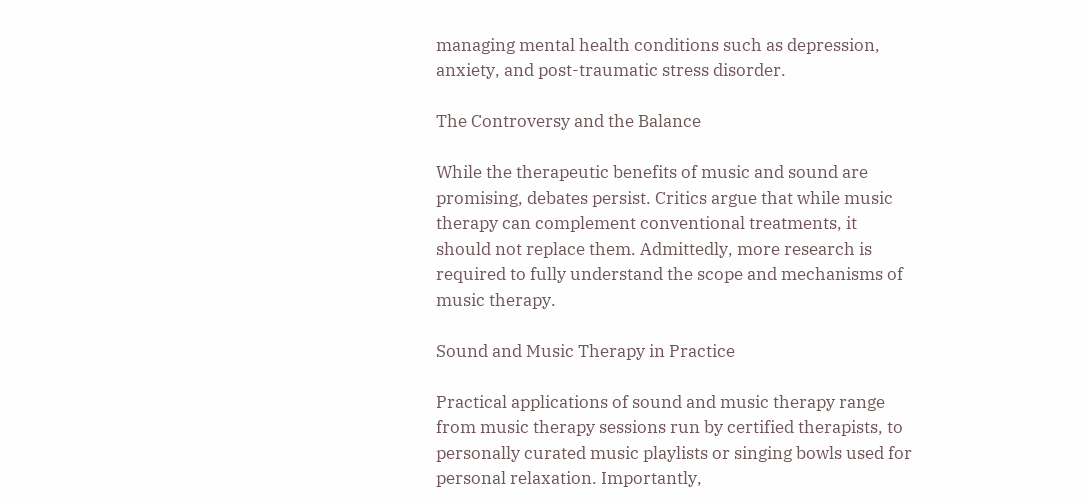managing mental health conditions such as depression, anxiety, and post-traumatic stress disorder.

The Controversy and the Balance

While the therapeutic benefits of music and sound are promising, debates persist. Critics argue that while music therapy can complement conventional treatments, it should not replace them. Admittedly, more research is required to fully understand the scope and mechanisms of music therapy.

Sound and Music Therapy in Practice

Practical applications of sound and music therapy range from music therapy sessions run by certified therapists, to personally curated music playlists or singing bowls used for personal relaxation. Importantly,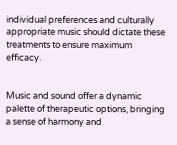individual preferences and culturally appropriate music should dictate these treatments to ensure maximum efficacy.


Music and sound offer a dynamic palette of therapeutic options, bringing a sense of harmony and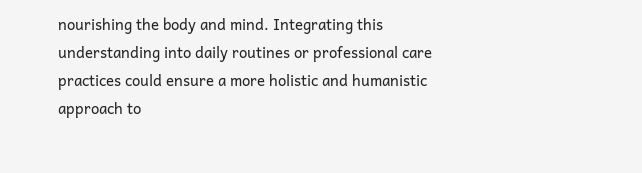nourishing the body and mind. Integrating this understanding into daily routines or professional care practices could ensure a more holistic and humanistic approach to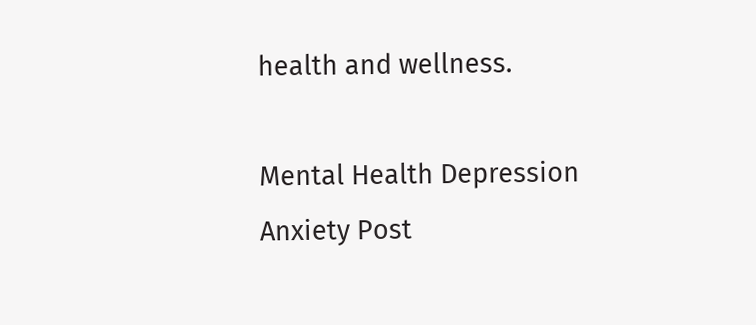health and wellness.

Mental Health Depression Anxiety Post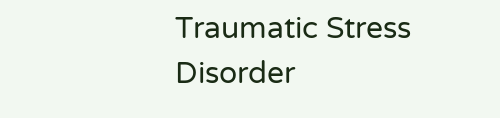Traumatic Stress Disorder